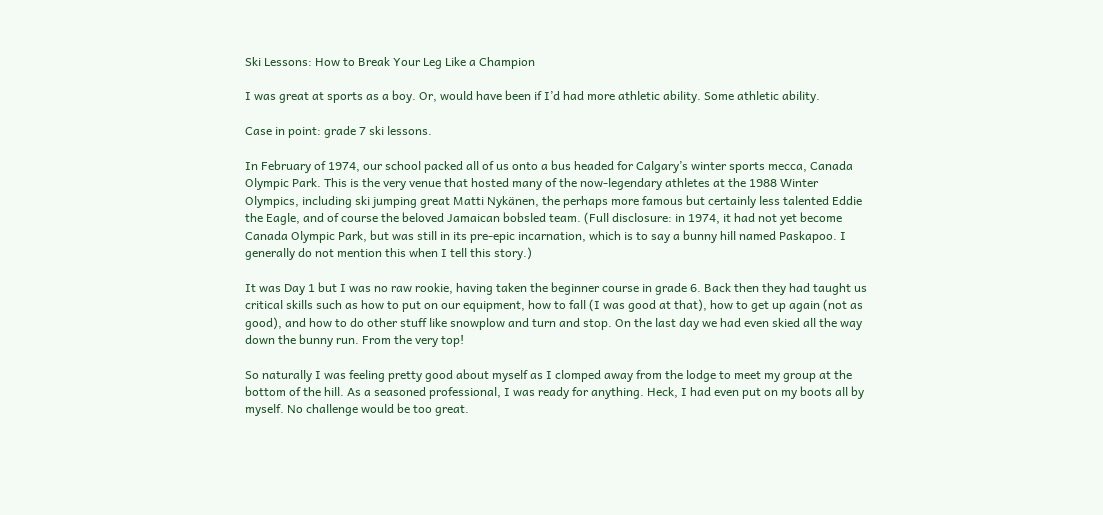Ski Lessons: How to Break Your Leg Like a Champion

I was great at sports as a boy. Or, would have been if I’d had more athletic ability. Some athletic ability.

Case in point: grade 7 ski lessons.

In February of 1974, our school packed all of us onto a bus headed for Calgary’s winter sports mecca, Canada Olympic Park. This is the very venue that hosted many of the now-legendary athletes at the 1988 Winter Olympics, including ski jumping great Matti Nykänen, the perhaps more famous but certainly less talented Eddie the Eagle, and of course the beloved Jamaican bobsled team. (Full disclosure: in 1974, it had not yet become Canada Olympic Park, but was still in its pre-epic incarnation, which is to say a bunny hill named Paskapoo. I generally do not mention this when I tell this story.)

It was Day 1 but I was no raw rookie, having taken the beginner course in grade 6. Back then they had taught us critical skills such as how to put on our equipment, how to fall (I was good at that), how to get up again (not as good), and how to do other stuff like snowplow and turn and stop. On the last day we had even skied all the way down the bunny run. From the very top!

So naturally I was feeling pretty good about myself as I clomped away from the lodge to meet my group at the bottom of the hill. As a seasoned professional, I was ready for anything. Heck, I had even put on my boots all by myself. No challenge would be too great.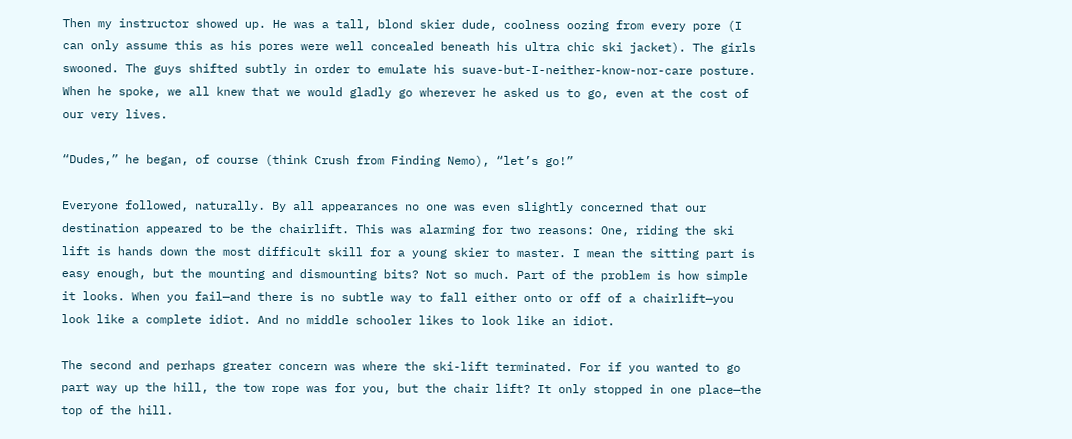Then my instructor showed up. He was a tall, blond skier dude, coolness oozing from every pore (I can only assume this as his pores were well concealed beneath his ultra chic ski jacket). The girls swooned. The guys shifted subtly in order to emulate his suave-but-I-neither-know-nor-care posture. When he spoke, we all knew that we would gladly go wherever he asked us to go, even at the cost of our very lives.

“Dudes,” he began, of course (think Crush from Finding Nemo), “let’s go!”

Everyone followed, naturally. By all appearances no one was even slightly concerned that our destination appeared to be the chairlift. This was alarming for two reasons: One, riding the ski lift is hands down the most difficult skill for a young skier to master. I mean the sitting part is easy enough, but the mounting and dismounting bits? Not so much. Part of the problem is how simple it looks. When you fail—and there is no subtle way to fall either onto or off of a chairlift—you look like a complete idiot. And no middle schooler likes to look like an idiot.

The second and perhaps greater concern was where the ski-lift terminated. For if you wanted to go part way up the hill, the tow rope was for you, but the chair lift? It only stopped in one place—the top of the hill.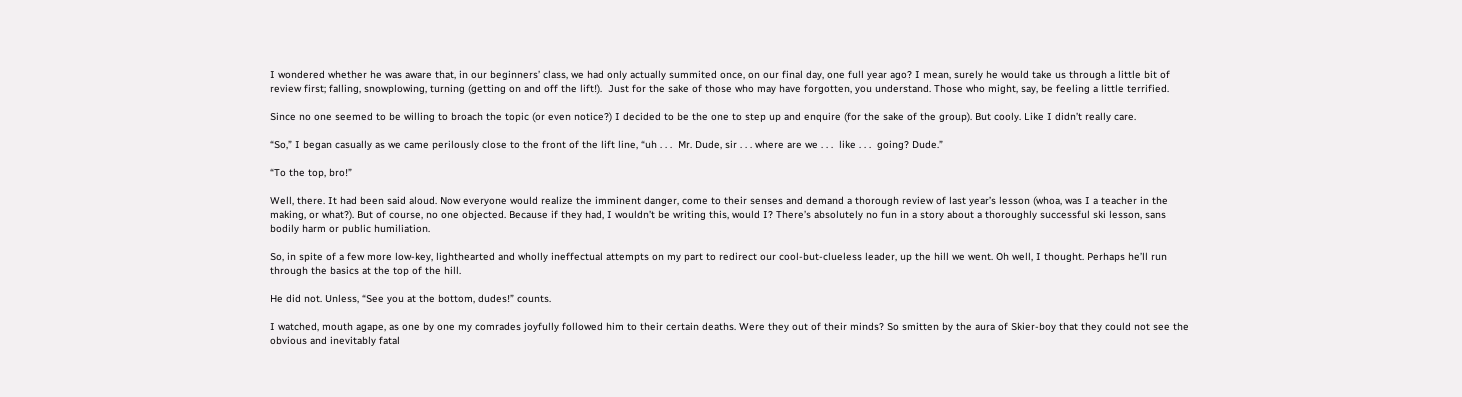I wondered whether he was aware that, in our beginners’ class, we had only actually summited once, on our final day, one full year ago? I mean, surely he would take us through a little bit of review first; falling, snowplowing, turning (getting on and off the lift!).  Just for the sake of those who may have forgotten, you understand. Those who might, say, be feeling a little terrified.

Since no one seemed to be willing to broach the topic (or even notice?) I decided to be the one to step up and enquire (for the sake of the group). But cooly. Like I didn’t really care.

“So,” I began casually as we came perilously close to the front of the lift line, “uh . . .  Mr. Dude, sir . . . where are we . . .  like . . .  going? Dude.”

“To the top, bro!”

Well, there. It had been said aloud. Now everyone would realize the imminent danger, come to their senses and demand a thorough review of last year’s lesson (whoa, was I a teacher in the making, or what?). But of course, no one objected. Because if they had, I wouldn’t be writing this, would I? There’s absolutely no fun in a story about a thoroughly successful ski lesson, sans bodily harm or public humiliation.

So, in spite of a few more low-key, lighthearted and wholly ineffectual attempts on my part to redirect our cool-but-clueless leader, up the hill we went. Oh well, I thought. Perhaps he’ll run through the basics at the top of the hill.

He did not. Unless, “See you at the bottom, dudes!” counts.

I watched, mouth agape, as one by one my comrades joyfully followed him to their certain deaths. Were they out of their minds? So smitten by the aura of Skier-boy that they could not see the obvious and inevitably fatal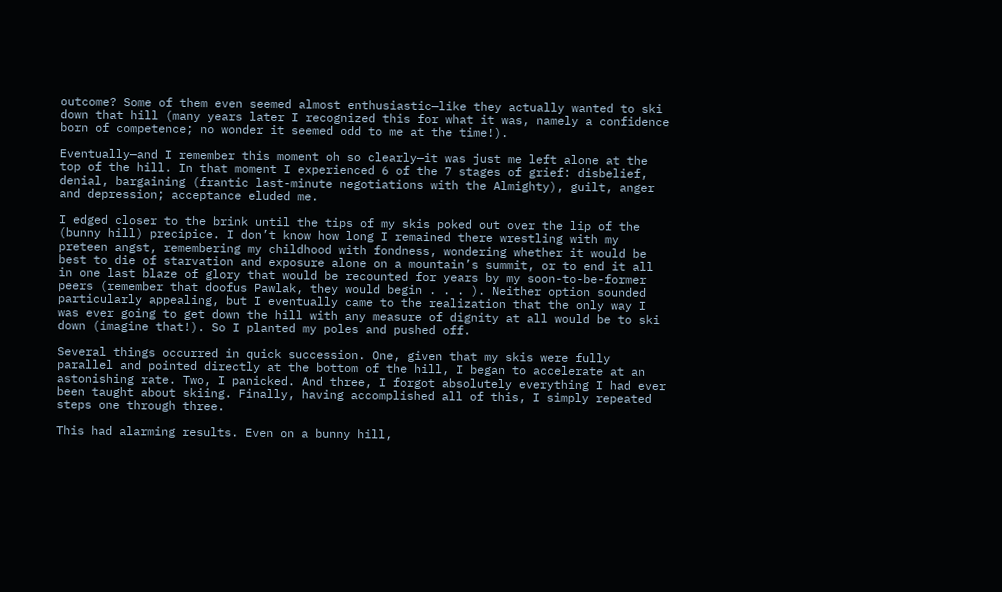outcome? Some of them even seemed almost enthusiastic—like they actually wanted to ski down that hill (many years later I recognized this for what it was, namely a confidence born of competence; no wonder it seemed odd to me at the time!).

Eventually—and I remember this moment oh so clearly—it was just me left alone at the top of the hill. In that moment I experienced 6 of the 7 stages of grief: disbelief, denial, bargaining (frantic last-minute negotiations with the Almighty), guilt, anger and depression; acceptance eluded me.

I edged closer to the brink until the tips of my skis poked out over the lip of the (bunny hill) precipice. I don’t know how long I remained there wrestling with my preteen angst, remembering my childhood with fondness, wondering whether it would be best to die of starvation and exposure alone on a mountain’s summit, or to end it all in one last blaze of glory that would be recounted for years by my soon-to-be-former peers (remember that doofus Pawlak, they would begin . . . ). Neither option sounded particularly appealing, but I eventually came to the realization that the only way I was ever going to get down the hill with any measure of dignity at all would be to ski down (imagine that!). So I planted my poles and pushed off.

Several things occurred in quick succession. One, given that my skis were fully parallel and pointed directly at the bottom of the hill, I began to accelerate at an astonishing rate. Two, I panicked. And three, I forgot absolutely everything I had ever been taught about skiing. Finally, having accomplished all of this, I simply repeated steps one through three.

This had alarming results. Even on a bunny hill,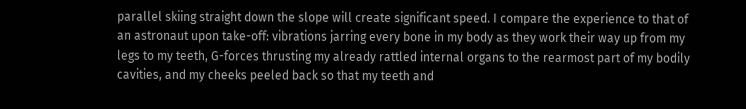parallel skiing straight down the slope will create significant speed. I compare the experience to that of an astronaut upon take-off: vibrations jarring every bone in my body as they work their way up from my legs to my teeth, G-forces thrusting my already rattled internal organs to the rearmost part of my bodily cavities, and my cheeks peeled back so that my teeth and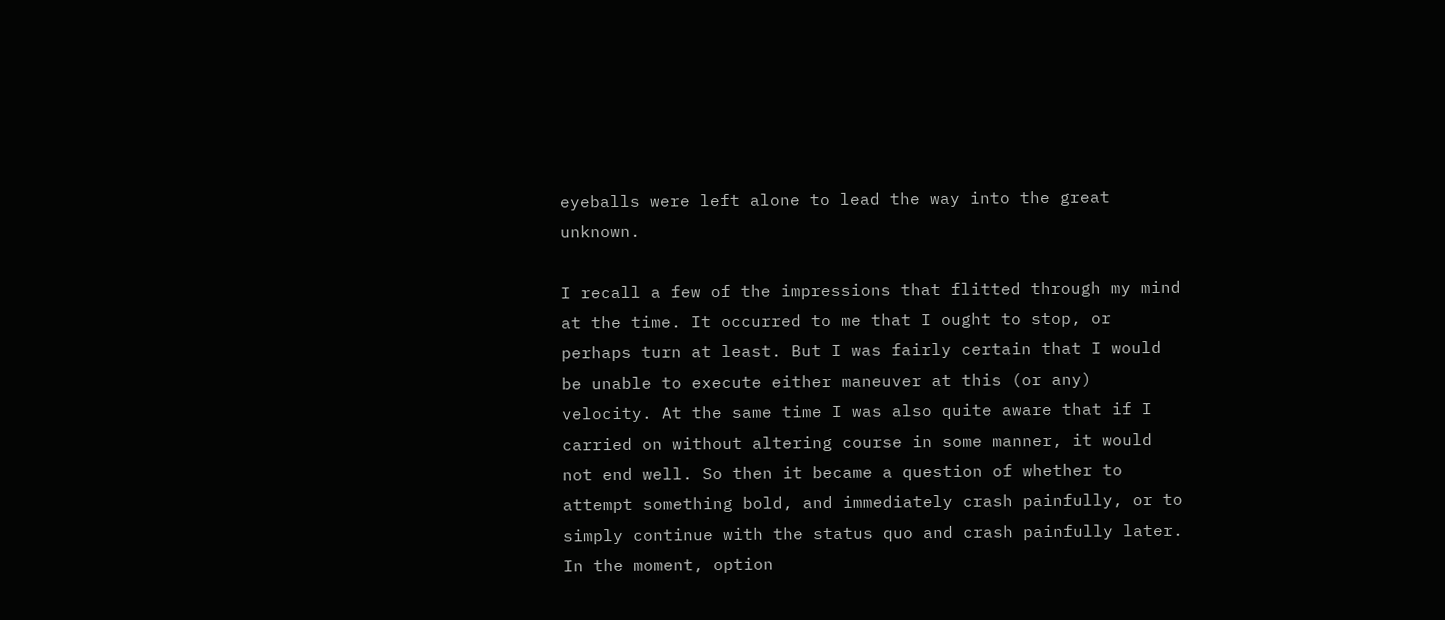eyeballs were left alone to lead the way into the great unknown.

I recall a few of the impressions that flitted through my mind at the time. It occurred to me that I ought to stop, or perhaps turn at least. But I was fairly certain that I would be unable to execute either maneuver at this (or any) velocity. At the same time I was also quite aware that if I carried on without altering course in some manner, it would not end well. So then it became a question of whether to attempt something bold, and immediately crash painfully, or to simply continue with the status quo and crash painfully later. In the moment, option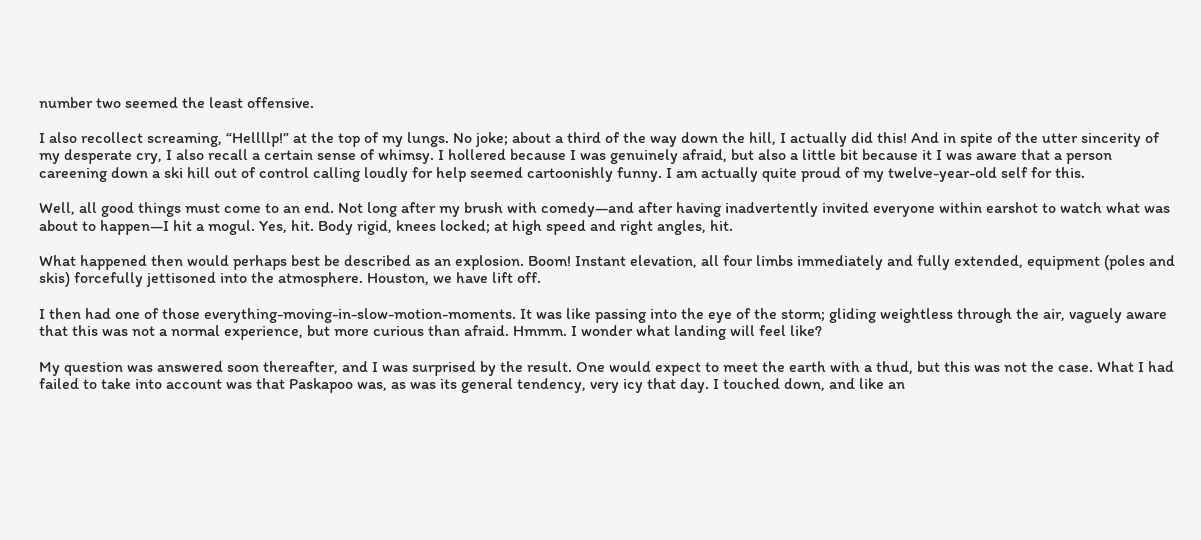number two seemed the least offensive.

I also recollect screaming, “Hellllp!” at the top of my lungs. No joke; about a third of the way down the hill, I actually did this! And in spite of the utter sincerity of my desperate cry, I also recall a certain sense of whimsy. I hollered because I was genuinely afraid, but also a little bit because it I was aware that a person careening down a ski hill out of control calling loudly for help seemed cartoonishly funny. I am actually quite proud of my twelve-year-old self for this.

Well, all good things must come to an end. Not long after my brush with comedy—and after having inadvertently invited everyone within earshot to watch what was about to happen—I hit a mogul. Yes, hit. Body rigid, knees locked; at high speed and right angles, hit.

What happened then would perhaps best be described as an explosion. Boom! Instant elevation, all four limbs immediately and fully extended, equipment (poles and skis) forcefully jettisoned into the atmosphere. Houston, we have lift off.

I then had one of those everything-moving-in-slow-motion-moments. It was like passing into the eye of the storm; gliding weightless through the air, vaguely aware that this was not a normal experience, but more curious than afraid. Hmmm. I wonder what landing will feel like?

My question was answered soon thereafter, and I was surprised by the result. One would expect to meet the earth with a thud, but this was not the case. What I had failed to take into account was that Paskapoo was, as was its general tendency, very icy that day. I touched down, and like an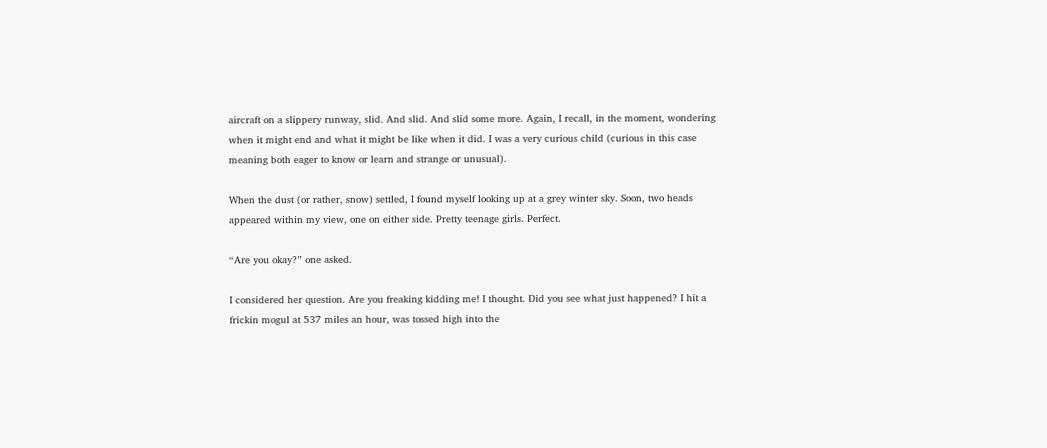aircraft on a slippery runway, slid. And slid. And slid some more. Again, I recall, in the moment, wondering when it might end and what it might be like when it did. I was a very curious child (curious in this case meaning both eager to know or learn and strange or unusual).

When the dust (or rather, snow) settled, I found myself looking up at a grey winter sky. Soon, two heads appeared within my view, one on either side. Pretty teenage girls. Perfect.

“Are you okay?” one asked.

I considered her question. Are you freaking kidding me! I thought. Did you see what just happened? I hit a frickin mogul at 537 miles an hour, was tossed high into the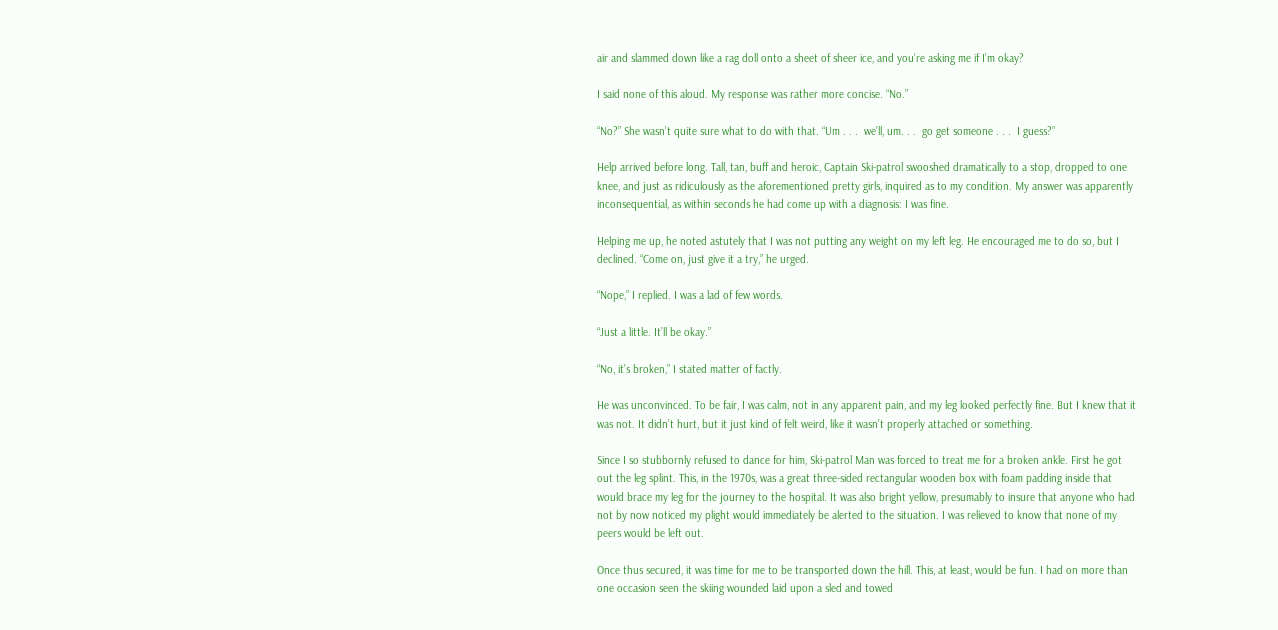air and slammed down like a rag doll onto a sheet of sheer ice, and you’re asking me if I’m okay?

I said none of this aloud. My response was rather more concise. “No.”

“No?” She wasn’t quite sure what to do with that. “Um . . .  we’ll, um. . .  go get someone . . .  I guess?”

Help arrived before long. Tall, tan, buff and heroic, Captain Ski-patrol swooshed dramatically to a stop, dropped to one knee, and just as ridiculously as the aforementioned pretty girls, inquired as to my condition. My answer was apparently inconsequential, as within seconds he had come up with a diagnosis: I was fine.

Helping me up, he noted astutely that I was not putting any weight on my left leg. He encouraged me to do so, but I declined. “Come on, just give it a try,” he urged.

“Nope,” I replied. I was a lad of few words.

“Just a little. It’ll be okay.”

“No, it’s broken,” I stated matter of factly.

He was unconvinced. To be fair, I was calm, not in any apparent pain, and my leg looked perfectly fine. But I knew that it was not. It didn’t hurt, but it just kind of felt weird, like it wasn’t properly attached or something.

Since I so stubbornly refused to dance for him, Ski-patrol Man was forced to treat me for a broken ankle. First he got out the leg splint. This, in the 1970s, was a great three-sided rectangular wooden box with foam padding inside that would brace my leg for the journey to the hospital. It was also bright yellow, presumably to insure that anyone who had not by now noticed my plight would immediately be alerted to the situation. I was relieved to know that none of my peers would be left out.

Once thus secured, it was time for me to be transported down the hill. This, at least, would be fun. I had on more than one occasion seen the skiing wounded laid upon a sled and towed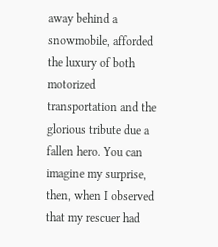away behind a snowmobile, afforded the luxury of both motorized transportation and the glorious tribute due a fallen hero. You can imagine my surprise, then, when I observed that my rescuer had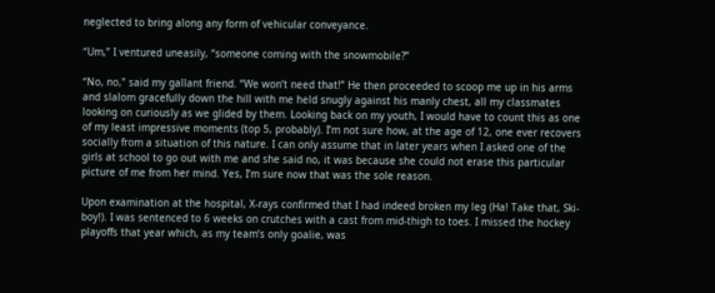neglected to bring along any form of vehicular conveyance.

“Um,” I ventured uneasily, “someone coming with the snowmobile?”

“No, no,” said my gallant friend. “We won’t need that!” He then proceeded to scoop me up in his arms and slalom gracefully down the hill with me held snugly against his manly chest, all my classmates looking on curiously as we glided by them. Looking back on my youth, I would have to count this as one of my least impressive moments (top 5, probably). I’m not sure how, at the age of 12, one ever recovers socially from a situation of this nature. I can only assume that in later years when I asked one of the girls at school to go out with me and she said no, it was because she could not erase this particular picture of me from her mind. Yes, I’m sure now that was the sole reason.

Upon examination at the hospital, X-rays confirmed that I had indeed broken my leg (Ha! Take that, Ski-boy!). I was sentenced to 6 weeks on crutches with a cast from mid-thigh to toes. I missed the hockey playoffs that year which, as my team’s only goalie, was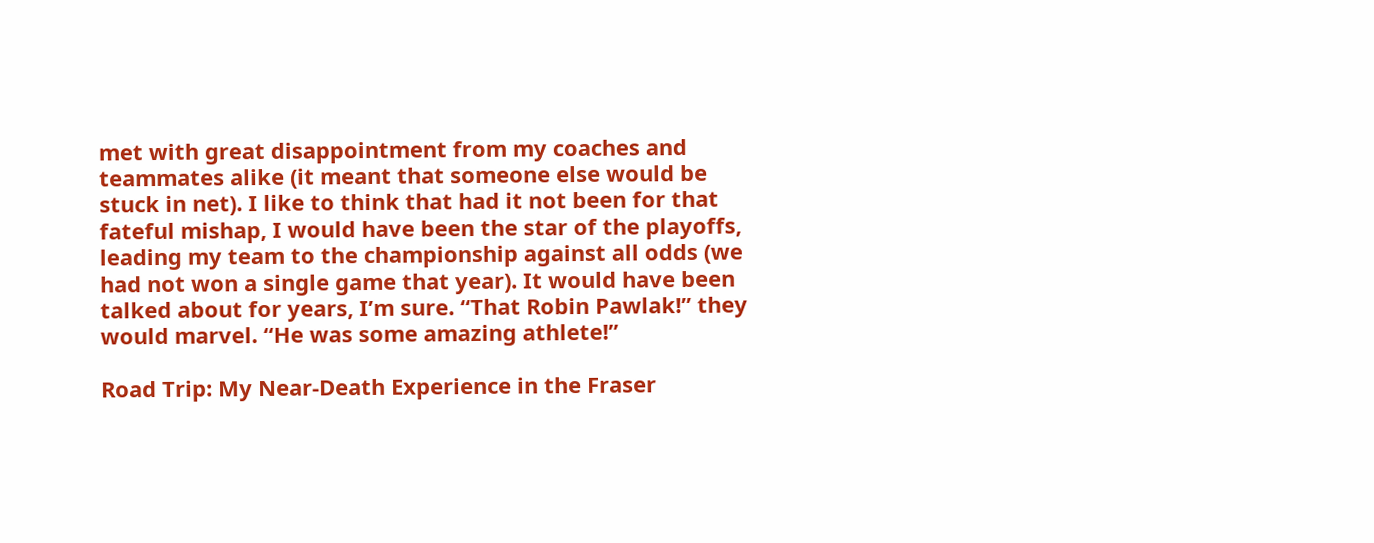met with great disappointment from my coaches and teammates alike (it meant that someone else would be stuck in net). I like to think that had it not been for that fateful mishap, I would have been the star of the playoffs, leading my team to the championship against all odds (we had not won a single game that year). It would have been talked about for years, I’m sure. “That Robin Pawlak!” they would marvel. “He was some amazing athlete!”

Road Trip: My Near-Death Experience in the Fraser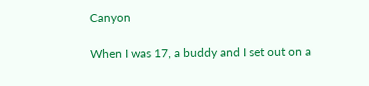Canyon

When I was 17, a buddy and I set out on a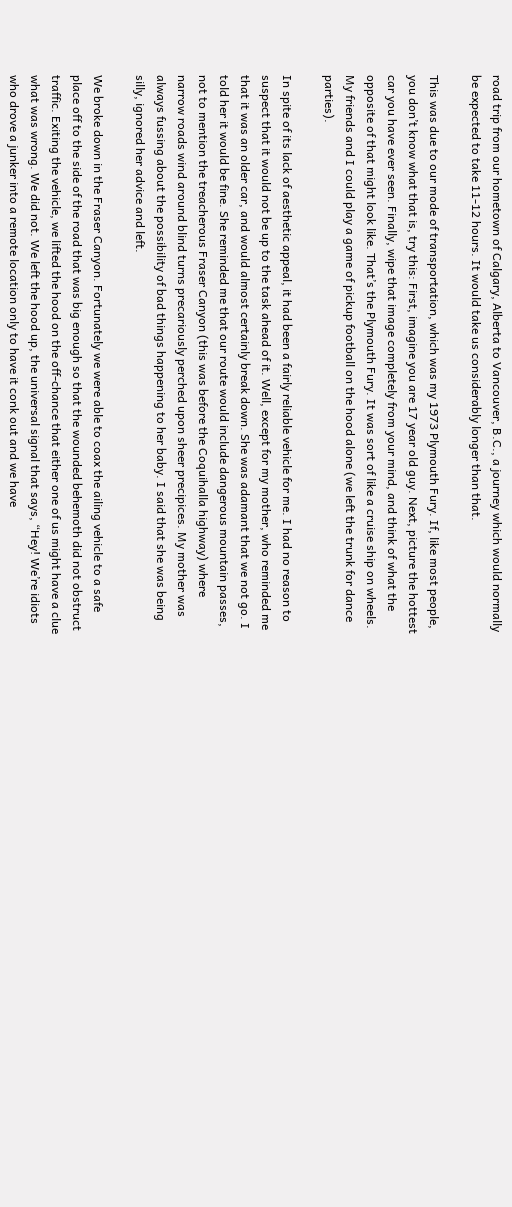road trip from our hometown of Calgary, Alberta to Vancouver, B.C., a journey which would normally be expected to take 11-12 hours. It would take us considerably longer than that.

This was due to our mode of transportation, which was my 1973 Plymouth Fury. If, like most people, you don’t know what that is, try this: First, imagine you are 17 year old guy. Next, picture the hottest car you have ever seen. Finally, wipe that image completely from your mind, and think of what the opposite of that might look like. That’s the Plymouth Fury. It was sort of like a cruise ship on wheels. My friends and I could play a game of pickup football on the hood alone (we left the trunk for dance parties).

In spite of its lack of aesthetic appeal, it had been a fairly reliable vehicle for me. I had no reason to suspect that it would not be up to the task ahead of it. Well, except for my mother, who reminded me that it was an older car, and would almost certainly break down. She was adamant that we not go. I told her it would be fine. She reminded me that our route would include dangerous mountain passes, not to mention the treacherous Fraser Canyon (this was before the Coquihalla highway) where narrow roads wind around blind turns precariously perched upon sheer precipices. My mother was always fussing about the possibility of bad things happening to her baby. I said that she was being silly, ignored her advice and left.

We broke down in the Fraser Canyon. Fortunately we were able to coax the ailing vehicle to a safe place off to the side of the road that was big enough so that the wounded behemoth did not obstruct traffic. Exiting the vehicle, we lifted the hood on the off-chance that either one of us might have a clue what was wrong. We did not. We left the hood up, the universal signal that says, “Hey! We’re idiots who drove a junker into a remote location only to have it conk out and we have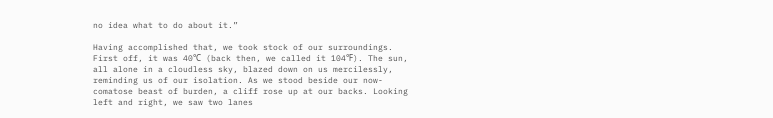no idea what to do about it.”

Having accomplished that, we took stock of our surroundings. First off, it was 40℃ (back then, we called it 104℉). The sun, all alone in a cloudless sky, blazed down on us mercilessly, reminding us of our isolation. As we stood beside our now-comatose beast of burden, a cliff rose up at our backs. Looking left and right, we saw two lanes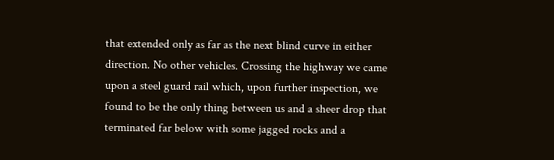that extended only as far as the next blind curve in either direction. No other vehicles. Crossing the highway we came upon a steel guard rail which, upon further inspection, we found to be the only thing between us and a sheer drop that terminated far below with some jagged rocks and a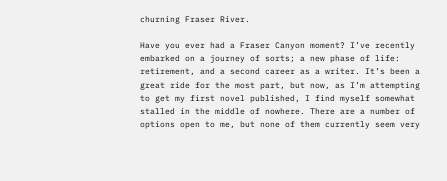churning Fraser River.

Have you ever had a Fraser Canyon moment? I’ve recently embarked on a journey of sorts; a new phase of life: retirement, and a second career as a writer. It’s been a great ride for the most part, but now, as I’m attempting to get my first novel published, I find myself somewhat stalled in the middle of nowhere. There are a number of options open to me, but none of them currently seem very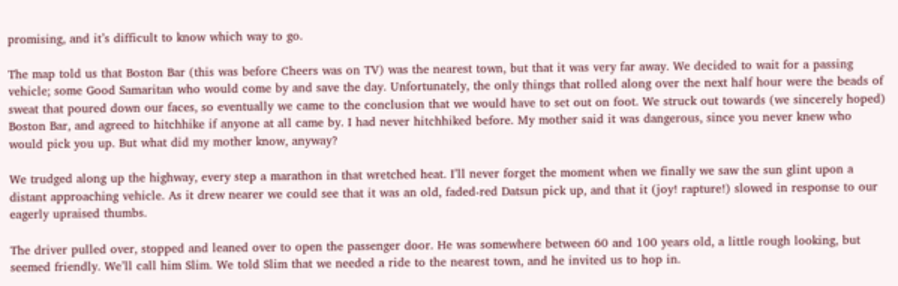promising, and it’s difficult to know which way to go.

The map told us that Boston Bar (this was before Cheers was on TV) was the nearest town, but that it was very far away. We decided to wait for a passing vehicle; some Good Samaritan who would come by and save the day. Unfortunately, the only things that rolled along over the next half hour were the beads of sweat that poured down our faces, so eventually we came to the conclusion that we would have to set out on foot. We struck out towards (we sincerely hoped) Boston Bar, and agreed to hitchhike if anyone at all came by. I had never hitchhiked before. My mother said it was dangerous, since you never knew who would pick you up. But what did my mother know, anyway?

We trudged along up the highway, every step a marathon in that wretched heat. I’ll never forget the moment when we finally we saw the sun glint upon a distant approaching vehicle. As it drew nearer we could see that it was an old, faded-red Datsun pick up, and that it (joy! rapture!) slowed in response to our eagerly upraised thumbs.

The driver pulled over, stopped and leaned over to open the passenger door. He was somewhere between 60 and 100 years old, a little rough looking, but seemed friendly. We’ll call him Slim. We told Slim that we needed a ride to the nearest town, and he invited us to hop in.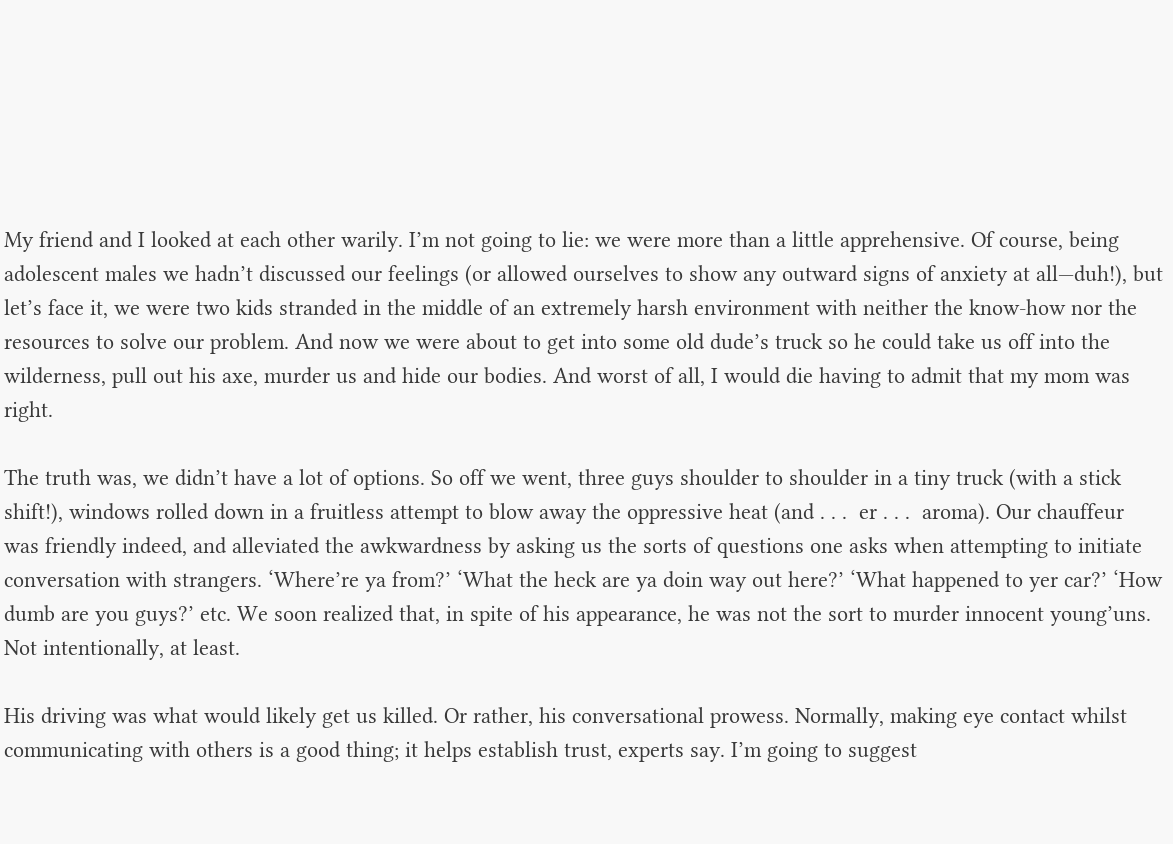My friend and I looked at each other warily. I’m not going to lie: we were more than a little apprehensive. Of course, being adolescent males we hadn’t discussed our feelings (or allowed ourselves to show any outward signs of anxiety at all—duh!), but let’s face it, we were two kids stranded in the middle of an extremely harsh environment with neither the know-how nor the resources to solve our problem. And now we were about to get into some old dude’s truck so he could take us off into the wilderness, pull out his axe, murder us and hide our bodies. And worst of all, I would die having to admit that my mom was right.

The truth was, we didn’t have a lot of options. So off we went, three guys shoulder to shoulder in a tiny truck (with a stick shift!), windows rolled down in a fruitless attempt to blow away the oppressive heat (and . . .  er . . .  aroma). Our chauffeur was friendly indeed, and alleviated the awkwardness by asking us the sorts of questions one asks when attempting to initiate conversation with strangers. ‘Where’re ya from?’ ‘What the heck are ya doin way out here?’ ‘What happened to yer car?’ ‘How dumb are you guys?’ etc. We soon realized that, in spite of his appearance, he was not the sort to murder innocent young’uns. Not intentionally, at least.

His driving was what would likely get us killed. Or rather, his conversational prowess. Normally, making eye contact whilst communicating with others is a good thing; it helps establish trust, experts say. I’m going to suggest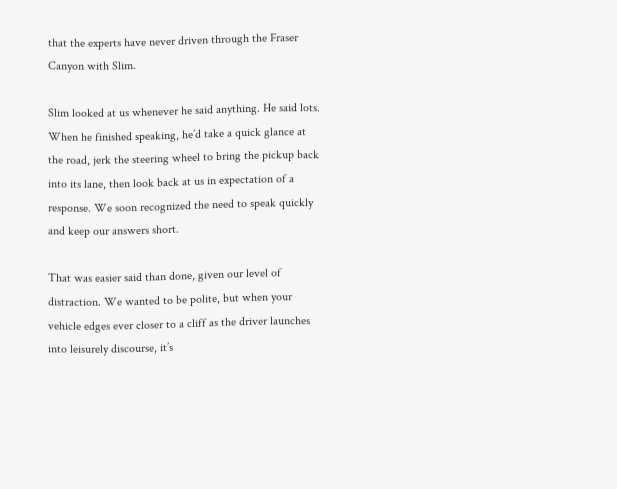that the experts have never driven through the Fraser Canyon with Slim.

Slim looked at us whenever he said anything. He said lots. When he finished speaking, he’d take a quick glance at the road, jerk the steering wheel to bring the pickup back into its lane, then look back at us in expectation of a response. We soon recognized the need to speak quickly and keep our answers short.

That was easier said than done, given our level of distraction. We wanted to be polite, but when your vehicle edges ever closer to a cliff as the driver launches into leisurely discourse, it’s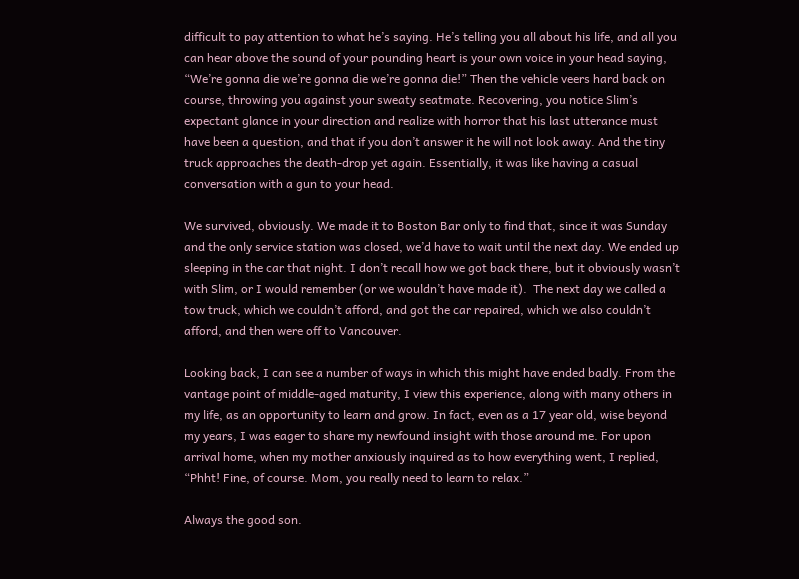difficult to pay attention to what he’s saying. He’s telling you all about his life, and all you can hear above the sound of your pounding heart is your own voice in your head saying, “We’re gonna die we’re gonna die we’re gonna die!” Then the vehicle veers hard back on course, throwing you against your sweaty seatmate. Recovering, you notice Slim’s expectant glance in your direction and realize with horror that his last utterance must have been a question, and that if you don’t answer it he will not look away. And the tiny truck approaches the death-drop yet again. Essentially, it was like having a casual conversation with a gun to your head.

We survived, obviously. We made it to Boston Bar only to find that, since it was Sunday and the only service station was closed, we’d have to wait until the next day. We ended up sleeping in the car that night. I don’t recall how we got back there, but it obviously wasn’t with Slim, or I would remember (or we wouldn’t have made it).  The next day we called a tow truck, which we couldn’t afford, and got the car repaired, which we also couldn’t afford, and then were off to Vancouver.

Looking back, I can see a number of ways in which this might have ended badly. From the vantage point of middle-aged maturity, I view this experience, along with many others in my life, as an opportunity to learn and grow. In fact, even as a 17 year old, wise beyond my years, I was eager to share my newfound insight with those around me. For upon arrival home, when my mother anxiously inquired as to how everything went, I replied, “Phht! Fine, of course. Mom, you really need to learn to relax.”

Always the good son.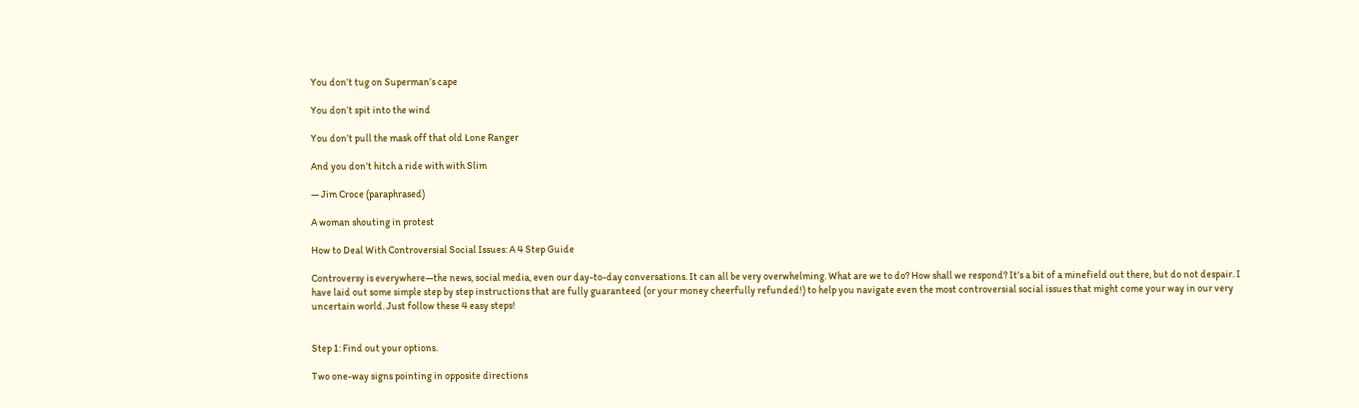You don’t tug on Superman’s cape

You don’t spit into the wind

You don’t pull the mask off that old Lone Ranger

And you don’t hitch a ride with with Slim

— Jim Croce (paraphrased)

A woman shouting in protest

How to Deal With Controversial Social Issues: A 4 Step Guide

Controversy is everywhere—the news, social media, even our day-to-day conversations. It can all be very overwhelming. What are we to do? How shall we respond? It’s a bit of a minefield out there, but do not despair. I have laid out some simple step by step instructions that are fully guaranteed (or your money cheerfully refunded!) to help you navigate even the most controversial social issues that might come your way in our very uncertain world. Just follow these 4 easy steps!


Step 1: Find out your options.

Two one-way signs pointing in opposite directions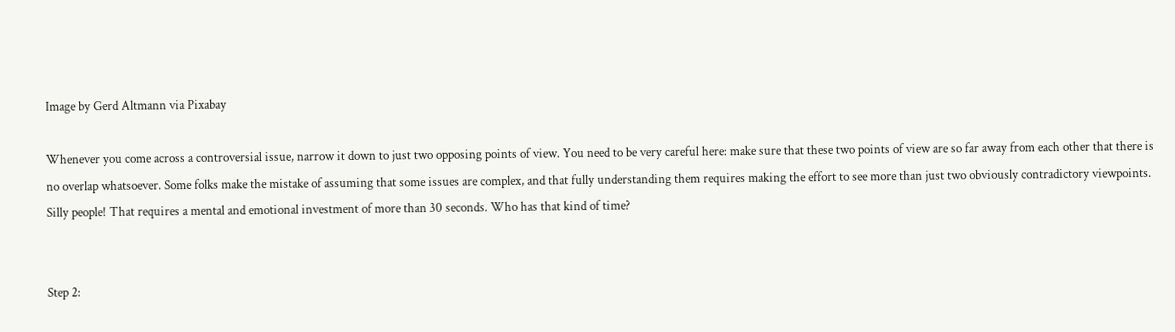Image by Gerd Altmann via Pixabay

Whenever you come across a controversial issue, narrow it down to just two opposing points of view. You need to be very careful here: make sure that these two points of view are so far away from each other that there is no overlap whatsoever. Some folks make the mistake of assuming that some issues are complex, and that fully understanding them requires making the effort to see more than just two obviously contradictory viewpoints. Silly people! That requires a mental and emotional investment of more than 30 seconds. Who has that kind of time?


Step 2: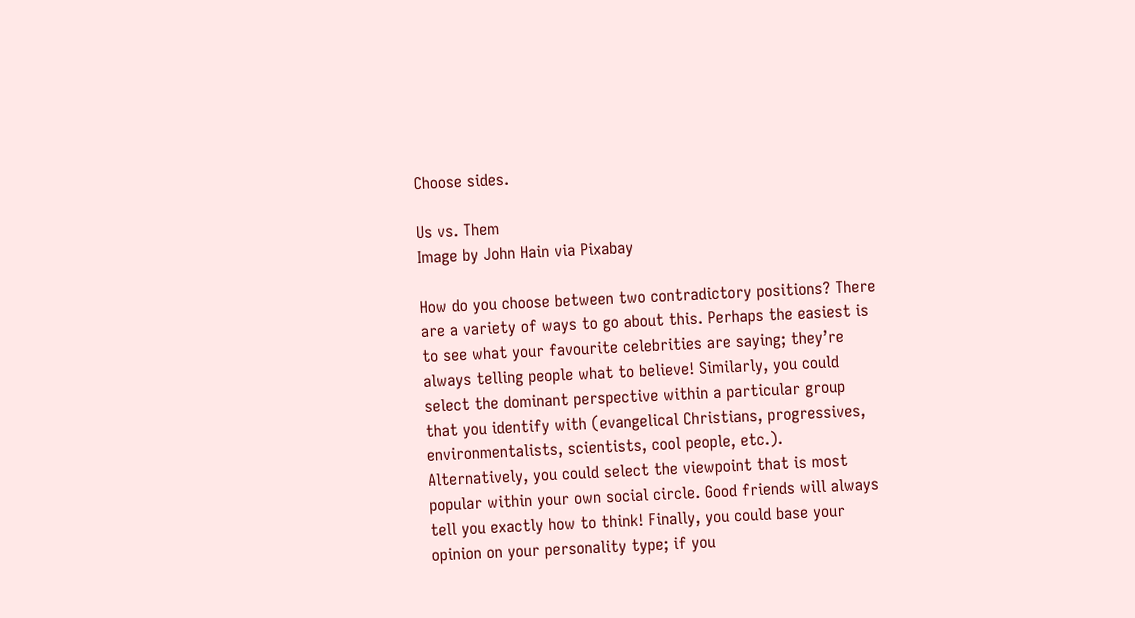Choose sides.

Us vs. Them
Image by John Hain via Pixabay

How do you choose between two contradictory positions? There are a variety of ways to go about this. Perhaps the easiest is to see what your favourite celebrities are saying; they’re always telling people what to believe! Similarly, you could select the dominant perspective within a particular group that you identify with (evangelical Christians, progressives, environmentalists, scientists, cool people, etc.). Alternatively, you could select the viewpoint that is most popular within your own social circle. Good friends will always tell you exactly how to think! Finally, you could base your opinion on your personality type; if you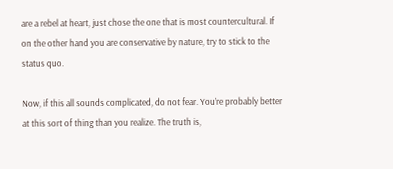are a rebel at heart, just chose the one that is most countercultural. If on the other hand you are conservative by nature, try to stick to the status quo.

Now, if this all sounds complicated, do not fear. You’re probably better at this sort of thing than you realize. The truth is,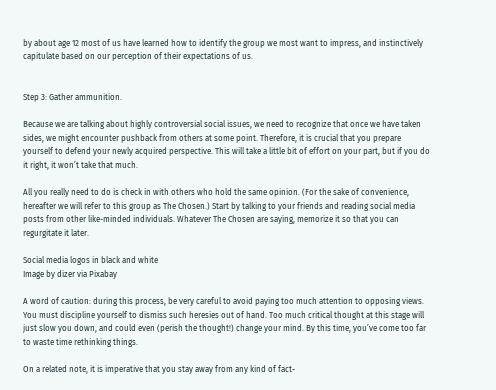by about age 12 most of us have learned how to identify the group we most want to impress, and instinctively capitulate based on our perception of their expectations of us.


Step 3: Gather ammunition.

Because we are talking about highly controversial social issues, we need to recognize that once we have taken sides, we might encounter pushback from others at some point. Therefore, it is crucial that you prepare yourself to defend your newly acquired perspective. This will take a little bit of effort on your part, but if you do it right, it won’t take that much.

All you really need to do is check in with others who hold the same opinion. (For the sake of convenience, hereafter we will refer to this group as The Chosen.) Start by talking to your friends and reading social media posts from other like-minded individuals. Whatever The Chosen are saying, memorize it so that you can regurgitate it later.

Social media logos in black and white
Image by dizer via Pixabay

A word of caution: during this process, be very careful to avoid paying too much attention to opposing views. You must discipline yourself to dismiss such heresies out of hand. Too much critical thought at this stage will just slow you down, and could even (perish the thought!) change your mind. By this time, you’ve come too far to waste time rethinking things.

On a related note, it is imperative that you stay away from any kind of fact-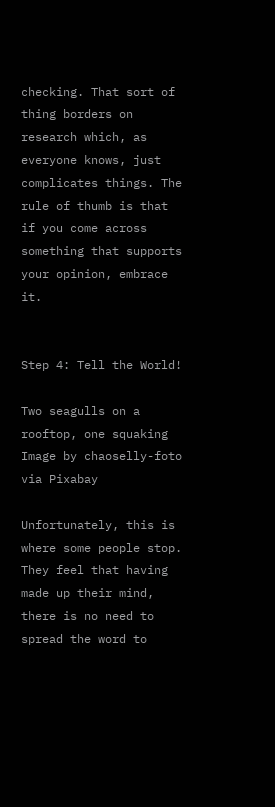checking. That sort of thing borders on research which, as everyone knows, just complicates things. The rule of thumb is that if you come across something that supports your opinion, embrace it.


Step 4: Tell the World!

Two seagulls on a rooftop, one squaking
Image by chaoselly-foto via Pixabay

Unfortunately, this is where some people stop. They feel that having made up their mind, there is no need to spread the word to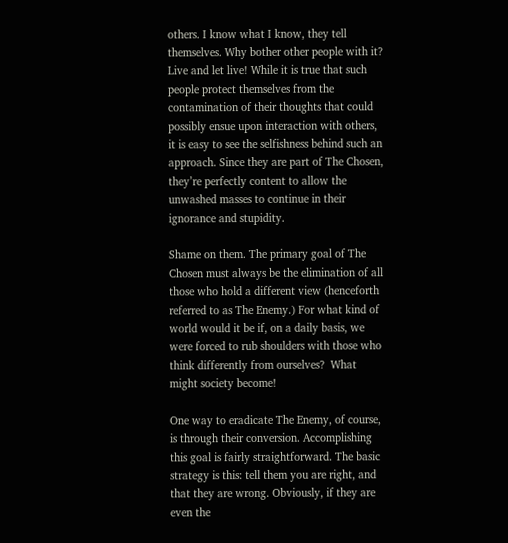others. I know what I know, they tell themselves. Why bother other people with it? Live and let live! While it is true that such people protect themselves from the contamination of their thoughts that could possibly ensue upon interaction with others, it is easy to see the selfishness behind such an approach. Since they are part of The Chosen, they’re perfectly content to allow the unwashed masses to continue in their ignorance and stupidity.

Shame on them. The primary goal of The Chosen must always be the elimination of all those who hold a different view (henceforth referred to as The Enemy.) For what kind of world would it be if, on a daily basis, we were forced to rub shoulders with those who think differently from ourselves?  What might society become!

One way to eradicate The Enemy, of course, is through their conversion. Accomplishing this goal is fairly straightforward. The basic strategy is this: tell them you are right, and that they are wrong. Obviously, if they are even the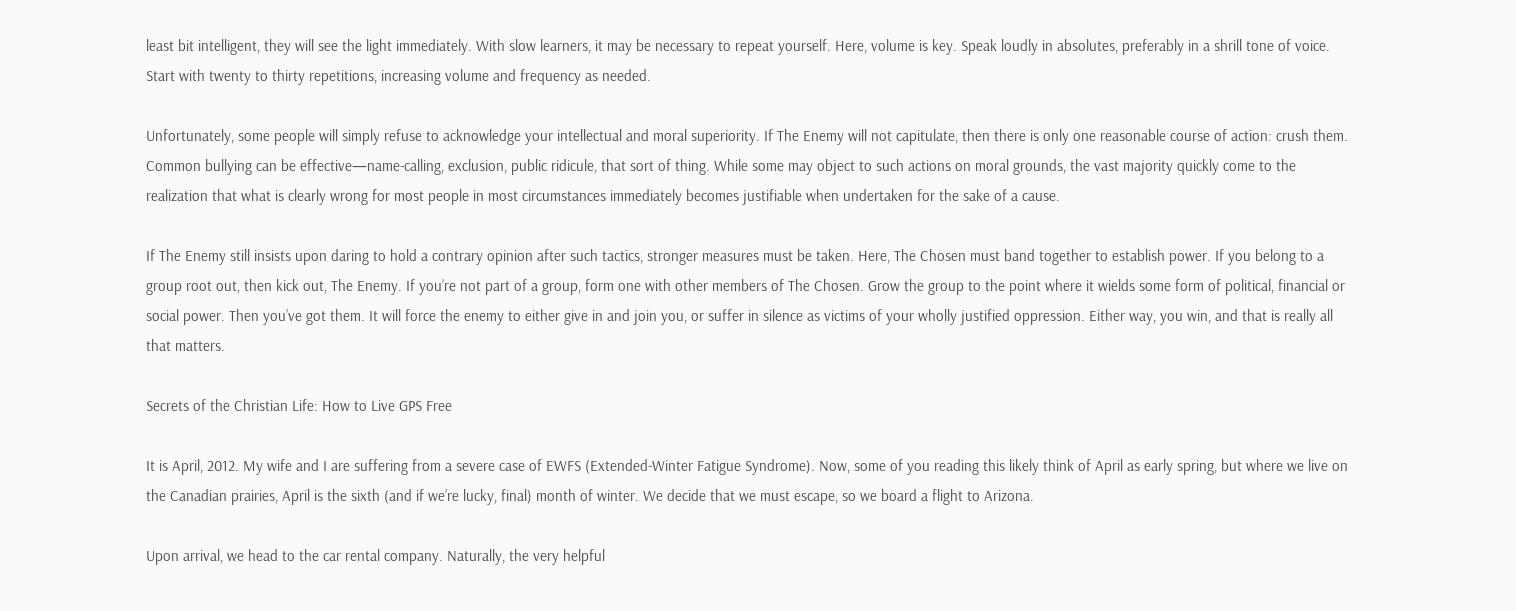least bit intelligent, they will see the light immediately. With slow learners, it may be necessary to repeat yourself. Here, volume is key. Speak loudly in absolutes, preferably in a shrill tone of voice. Start with twenty to thirty repetitions, increasing volume and frequency as needed.

Unfortunately, some people will simply refuse to acknowledge your intellectual and moral superiority. If The Enemy will not capitulate, then there is only one reasonable course of action: crush them. Common bullying can be effective—name-calling, exclusion, public ridicule, that sort of thing. While some may object to such actions on moral grounds, the vast majority quickly come to the realization that what is clearly wrong for most people in most circumstances immediately becomes justifiable when undertaken for the sake of a cause.

If The Enemy still insists upon daring to hold a contrary opinion after such tactics, stronger measures must be taken. Here, The Chosen must band together to establish power. If you belong to a group root out, then kick out, The Enemy. If you’re not part of a group, form one with other members of The Chosen. Grow the group to the point where it wields some form of political, financial or social power. Then you’ve got them. It will force the enemy to either give in and join you, or suffer in silence as victims of your wholly justified oppression. Either way, you win, and that is really all that matters.

Secrets of the Christian Life: How to Live GPS Free

It is April, 2012. My wife and I are suffering from a severe case of EWFS (Extended-Winter Fatigue Syndrome). Now, some of you reading this likely think of April as early spring, but where we live on the Canadian prairies, April is the sixth (and if we’re lucky, final) month of winter. We decide that we must escape, so we board a flight to Arizona.

Upon arrival, we head to the car rental company. Naturally, the very helpful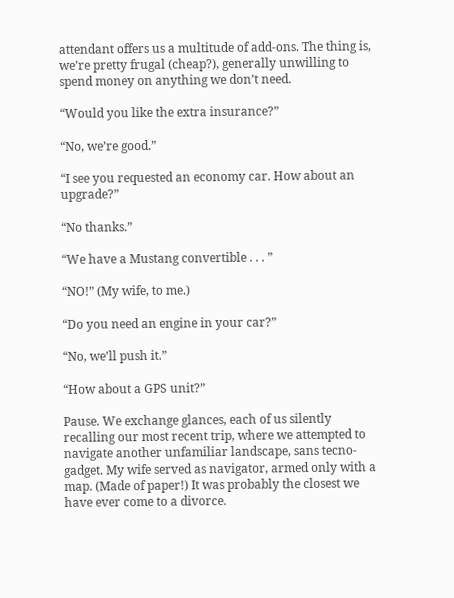attendant offers us a multitude of add-ons. The thing is, we’re pretty frugal (cheap?), generally unwilling to spend money on anything we don’t need.

“Would you like the extra insurance?”

“No, we’re good.”

“I see you requested an economy car. How about an upgrade?”

“No thanks.”

“We have a Mustang convertible . . . ”

“NO!” (My wife, to me.)

“Do you need an engine in your car?”

“No, we’ll push it.”

“How about a GPS unit?”

Pause. We exchange glances, each of us silently recalling our most recent trip, where we attempted to navigate another unfamiliar landscape, sans tecno-gadget. My wife served as navigator, armed only with a map. (Made of paper!) It was probably the closest we have ever come to a divorce.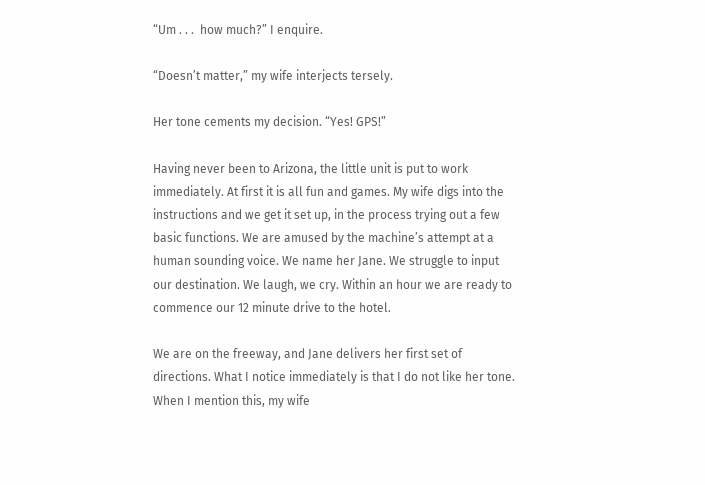“Um . . .  how much?” I enquire.

“Doesn’t matter,” my wife interjects tersely.

Her tone cements my decision. “Yes! GPS!”

Having never been to Arizona, the little unit is put to work immediately. At first it is all fun and games. My wife digs into the instructions and we get it set up, in the process trying out a few basic functions. We are amused by the machine’s attempt at a human sounding voice. We name her Jane. We struggle to input our destination. We laugh, we cry. Within an hour we are ready to commence our 12 minute drive to the hotel.

We are on the freeway, and Jane delivers her first set of directions. What I notice immediately is that I do not like her tone. When I mention this, my wife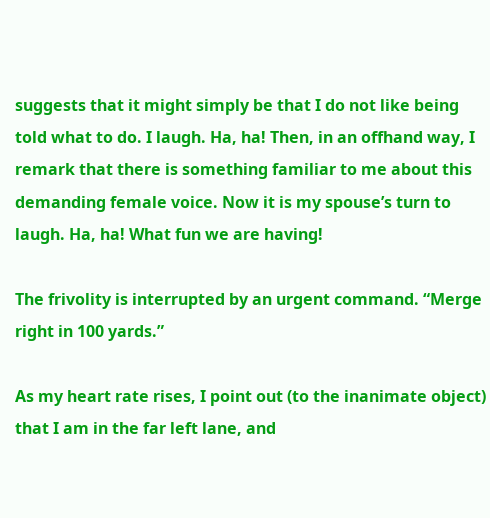suggests that it might simply be that I do not like being told what to do. I laugh. Ha, ha! Then, in an offhand way, I remark that there is something familiar to me about this demanding female voice. Now it is my spouse’s turn to laugh. Ha, ha! What fun we are having!

The frivolity is interrupted by an urgent command. “Merge right in 100 yards.”

As my heart rate rises, I point out (to the inanimate object) that I am in the far left lane, and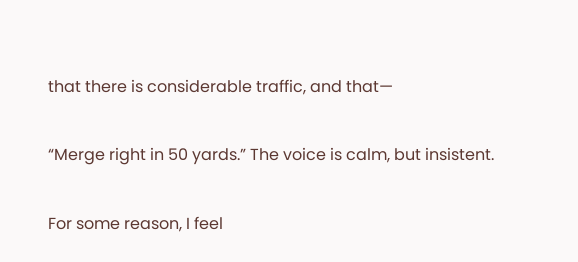that there is considerable traffic, and that—

“Merge right in 50 yards.” The voice is calm, but insistent.

For some reason, I feel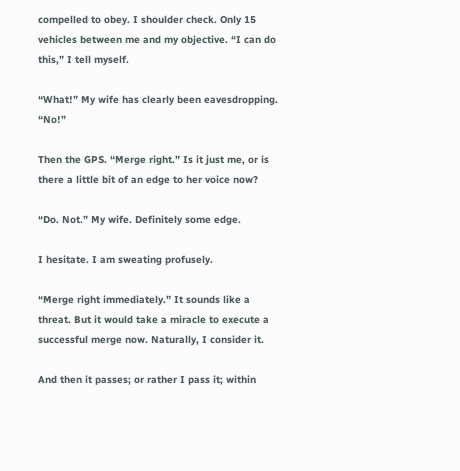compelled to obey. I shoulder check. Only 15 vehicles between me and my objective. “I can do this,” I tell myself.

“What!” My wife has clearly been eavesdropping. “No!”

Then the GPS. “Merge right.” Is it just me, or is there a little bit of an edge to her voice now?

“Do. Not.” My wife. Definitely some edge.

I hesitate. I am sweating profusely.

“Merge right immediately.” It sounds like a threat. But it would take a miracle to execute a successful merge now. Naturally, I consider it.

And then it passes; or rather I pass it; within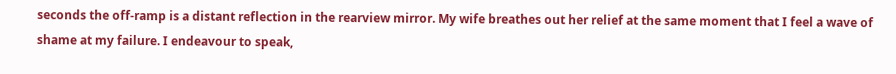seconds the off-ramp is a distant reflection in the rearview mirror. My wife breathes out her relief at the same moment that I feel a wave of shame at my failure. I endeavour to speak,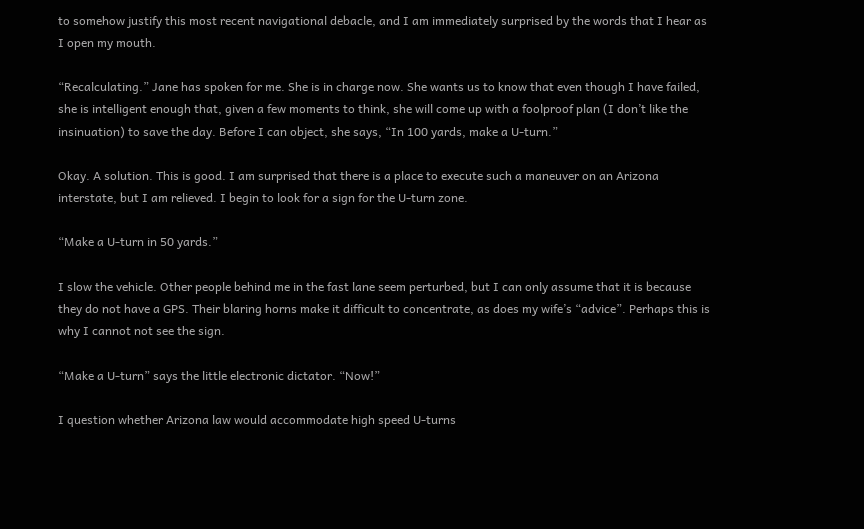to somehow justify this most recent navigational debacle, and I am immediately surprised by the words that I hear as I open my mouth.

“Recalculating.” Jane has spoken for me. She is in charge now. She wants us to know that even though I have failed, she is intelligent enough that, given a few moments to think, she will come up with a foolproof plan (I don’t like the insinuation) to save the day. Before I can object, she says, “In 100 yards, make a U-turn.”

Okay. A solution. This is good. I am surprised that there is a place to execute such a maneuver on an Arizona interstate, but I am relieved. I begin to look for a sign for the U-turn zone.

“Make a U-turn in 50 yards.”

I slow the vehicle. Other people behind me in the fast lane seem perturbed, but I can only assume that it is because they do not have a GPS. Their blaring horns make it difficult to concentrate, as does my wife’s “advice”. Perhaps this is why I cannot not see the sign.

“Make a U-turn” says the little electronic dictator. “Now!”

I question whether Arizona law would accommodate high speed U-turns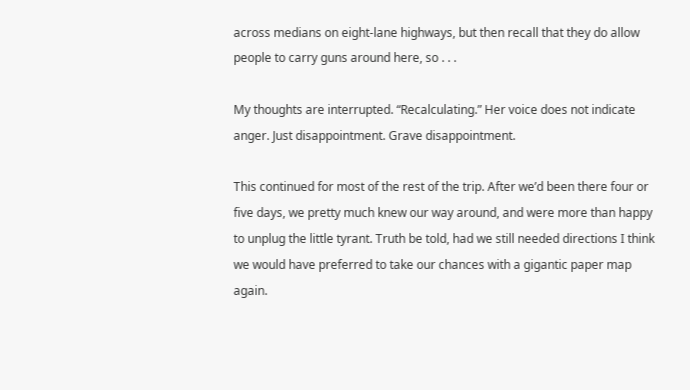across medians on eight-lane highways, but then recall that they do allow people to carry guns around here, so . . .

My thoughts are interrupted. “Recalculating.” Her voice does not indicate anger. Just disappointment. Grave disappointment.

This continued for most of the rest of the trip. After we’d been there four or five days, we pretty much knew our way around, and were more than happy to unplug the little tyrant. Truth be told, had we still needed directions I think we would have preferred to take our chances with a gigantic paper map again.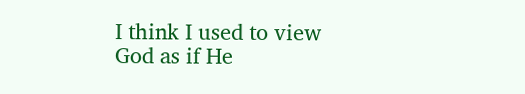I think I used to view God as if He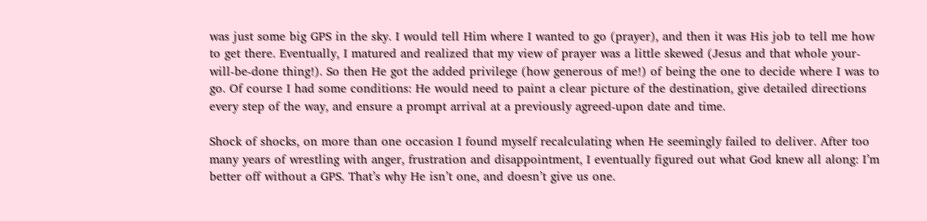was just some big GPS in the sky. I would tell Him where I wanted to go (prayer), and then it was His job to tell me how to get there. Eventually, I matured and realized that my view of prayer was a little skewed (Jesus and that whole your-will-be-done thing!). So then He got the added privilege (how generous of me!) of being the one to decide where I was to go. Of course I had some conditions: He would need to paint a clear picture of the destination, give detailed directions every step of the way, and ensure a prompt arrival at a previously agreed-upon date and time.

Shock of shocks, on more than one occasion I found myself recalculating when He seemingly failed to deliver. After too many years of wrestling with anger, frustration and disappointment, I eventually figured out what God knew all along: I’m better off without a GPS. That’s why He isn’t one, and doesn’t give us one.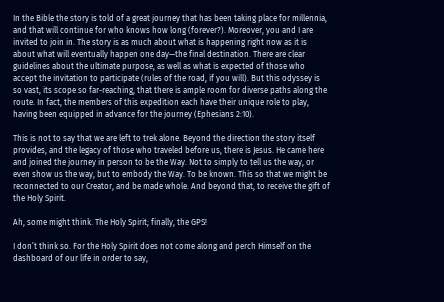In the Bible the story is told of a great journey that has been taking place for millennia, and that will continue for who knows how long (forever?). Moreover, you and I are invited to join in. The story is as much about what is happening right now as it is about what will eventually happen one day—the final destination. There are clear guidelines about the ultimate purpose, as well as what is expected of those who accept the invitation to participate (rules of the road, if you will). But this odyssey is so vast, its scope so far-reaching, that there is ample room for diverse paths along the route. In fact, the members of this expedition each have their unique role to play, having been equipped in advance for the journey (Ephesians 2:10).

This is not to say that we are left to trek alone. Beyond the direction the story itself provides, and the legacy of those who traveled before us, there is Jesus. He came here and joined the journey in person to be the Way. Not to simply to tell us the way, or even show us the way, but to embody the Way. To be known. This so that we might be reconnected to our Creator, and be made whole. And beyond that, to receive the gift of the Holy Spirit.

Ah, some might think. The Holy Spirit; finally, the GPS!

I don’t think so. For the Holy Spirit does not come along and perch Himself on the dashboard of our life in order to say,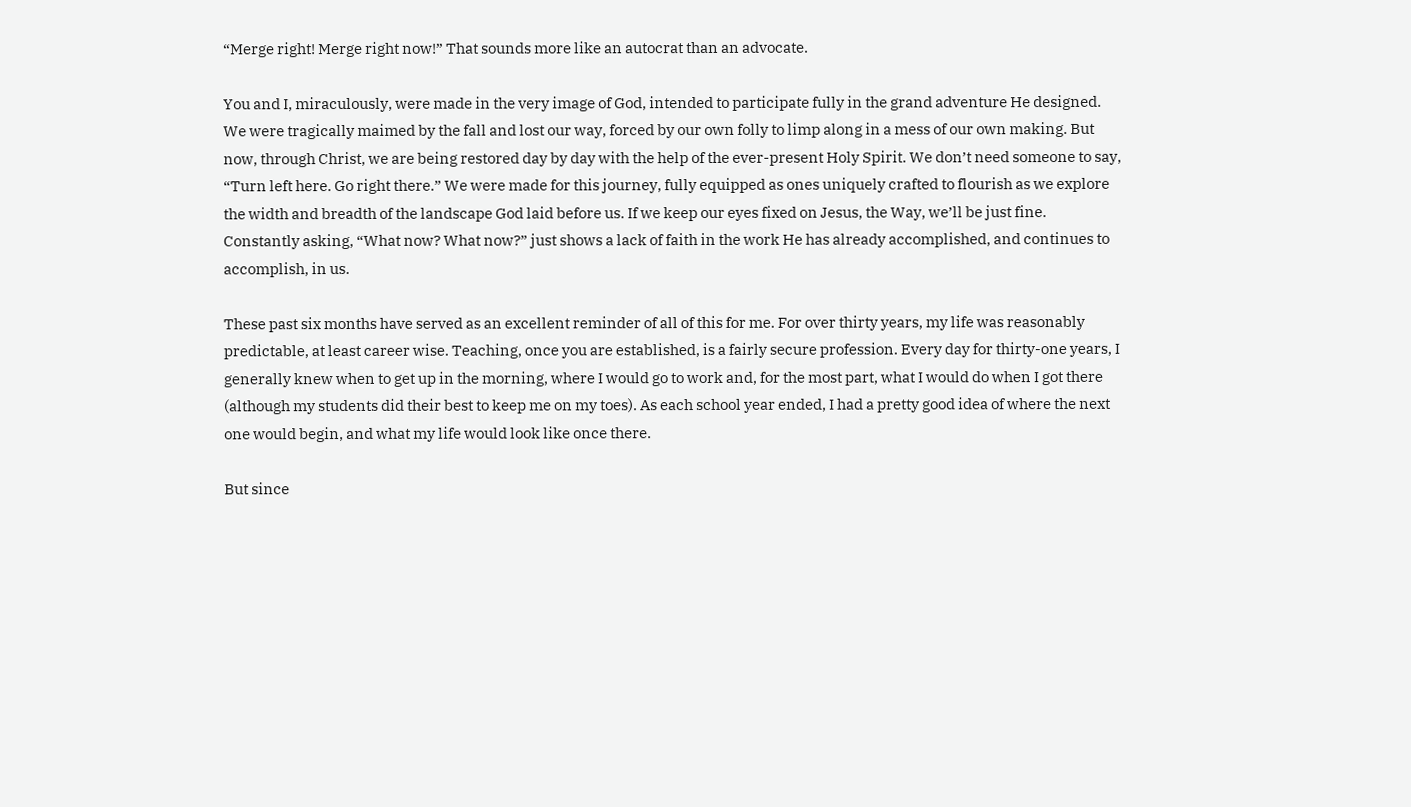“Merge right! Merge right now!” That sounds more like an autocrat than an advocate.

You and I, miraculously, were made in the very image of God, intended to participate fully in the grand adventure He designed. We were tragically maimed by the fall and lost our way, forced by our own folly to limp along in a mess of our own making. But now, through Christ, we are being restored day by day with the help of the ever-present Holy Spirit. We don’t need someone to say, “Turn left here. Go right there.” We were made for this journey, fully equipped as ones uniquely crafted to flourish as we explore the width and breadth of the landscape God laid before us. If we keep our eyes fixed on Jesus, the Way, we’ll be just fine. Constantly asking, “What now? What now?” just shows a lack of faith in the work He has already accomplished, and continues to accomplish, in us.

These past six months have served as an excellent reminder of all of this for me. For over thirty years, my life was reasonably predictable, at least career wise. Teaching, once you are established, is a fairly secure profession. Every day for thirty-one years, I generally knew when to get up in the morning, where I would go to work and, for the most part, what I would do when I got there (although my students did their best to keep me on my toes). As each school year ended, I had a pretty good idea of where the next one would begin, and what my life would look like once there.

But since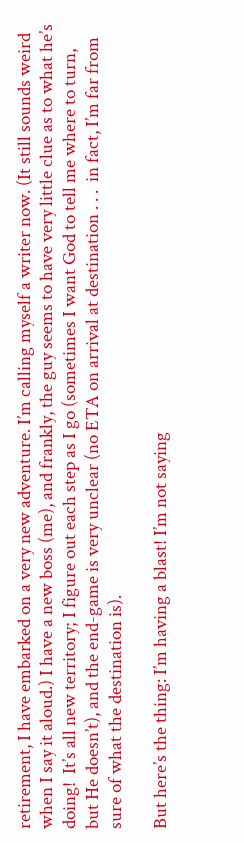retirement, I have embarked on a very new adventure. I’m calling myself a writer now. (It still sounds weird when I say it aloud.) I have a new boss (me), and frankly, the guy seems to have very little clue as to what he’s doing!  It’s all new territory; I figure out each step as I go (sometimes I want God to tell me where to turn, but He doesn’t), and the end-game is very unclear (no ETA on arrival at destination . . .  in fact, I’m far from sure of what the destination is).

But here’s the thing: I’m having a blast! I’m not saying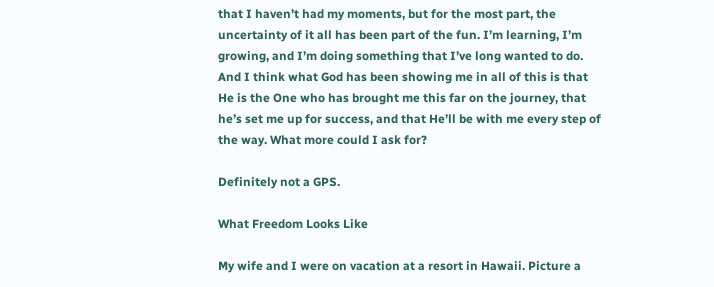that I haven’t had my moments, but for the most part, the uncertainty of it all has been part of the fun. I’m learning, I’m growing, and I’m doing something that I’ve long wanted to do. And I think what God has been showing me in all of this is that He is the One who has brought me this far on the journey, that he’s set me up for success, and that He’ll be with me every step of the way. What more could I ask for?

Definitely not a GPS.

What Freedom Looks Like

My wife and I were on vacation at a resort in Hawaii. Picture a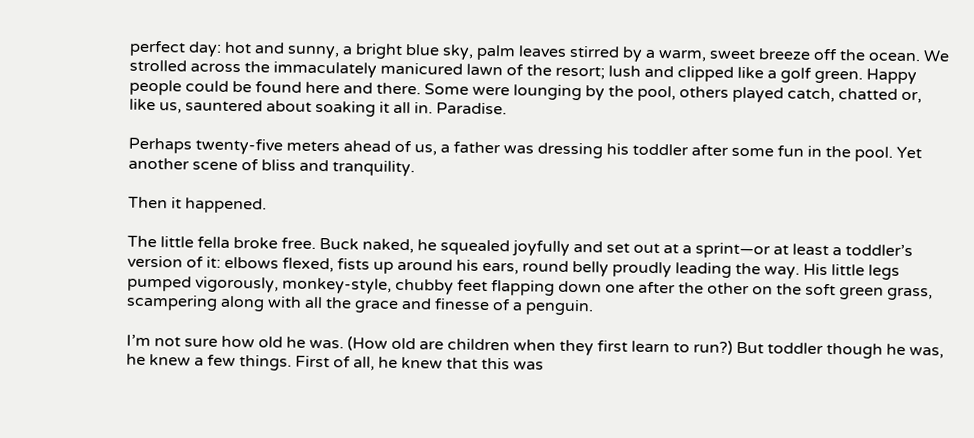perfect day: hot and sunny, a bright blue sky, palm leaves stirred by a warm, sweet breeze off the ocean. We strolled across the immaculately manicured lawn of the resort; lush and clipped like a golf green. Happy people could be found here and there. Some were lounging by the pool, others played catch, chatted or, like us, sauntered about soaking it all in. Paradise.

Perhaps twenty-five meters ahead of us, a father was dressing his toddler after some fun in the pool. Yet another scene of bliss and tranquility.

Then it happened.

The little fella broke free. Buck naked, he squealed joyfully and set out at a sprint—or at least a toddler’s version of it: elbows flexed, fists up around his ears, round belly proudly leading the way. His little legs pumped vigorously, monkey-style, chubby feet flapping down one after the other on the soft green grass, scampering along with all the grace and finesse of a penguin.

I’m not sure how old he was. (How old are children when they first learn to run?) But toddler though he was, he knew a few things. First of all, he knew that this was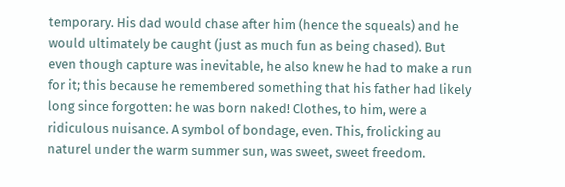temporary. His dad would chase after him (hence the squeals) and he would ultimately be caught (just as much fun as being chased). But even though capture was inevitable, he also knew he had to make a run for it; this because he remembered something that his father had likely long since forgotten: he was born naked! Clothes, to him, were a ridiculous nuisance. A symbol of bondage, even. This, frolicking au naturel under the warm summer sun, was sweet, sweet freedom.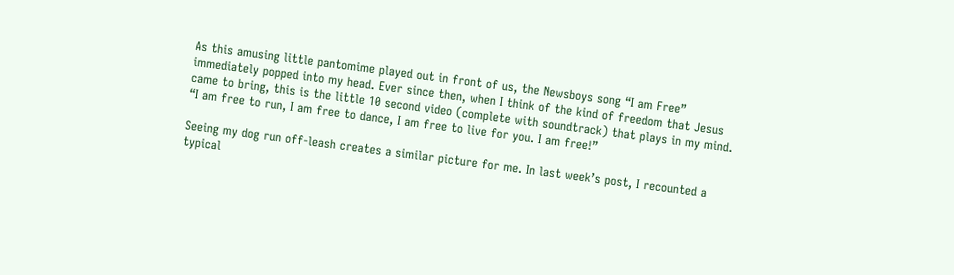As this amusing little pantomime played out in front of us, the Newsboys song “I am Free” immediately popped into my head. Ever since then, when I think of the kind of freedom that Jesus came to bring, this is the little 10 second video (complete with soundtrack) that plays in my mind. “I am free to run, I am free to dance, I am free to live for you. I am free!”

Seeing my dog run off-leash creates a similar picture for me. In last week’s post, I recounted a typical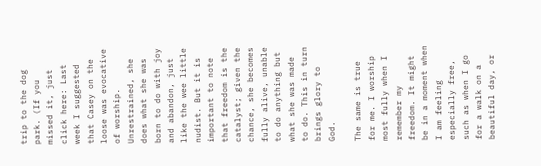trip to the dog park. (If you missed it, just click here: Last week I suggested that Casey on the loose was evocative of worship. Unrestrained, she does what she was born to do with joy and abandon, just like the wee little nudist. But it is important to note that freedom is the catalyst; given the chance, she becomes fully alive, unable to do anything but what she was made to do. This in turn brings glory to God.

The same is true for me. I worship most fully when I remember my freedom. It might be in a moment when I am feeling especially free, such as when I go for a walk on a beautiful day, or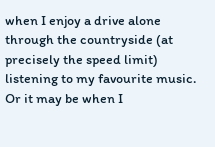when I enjoy a drive alone through the countryside (at precisely the speed limit) listening to my favourite music. Or it may be when I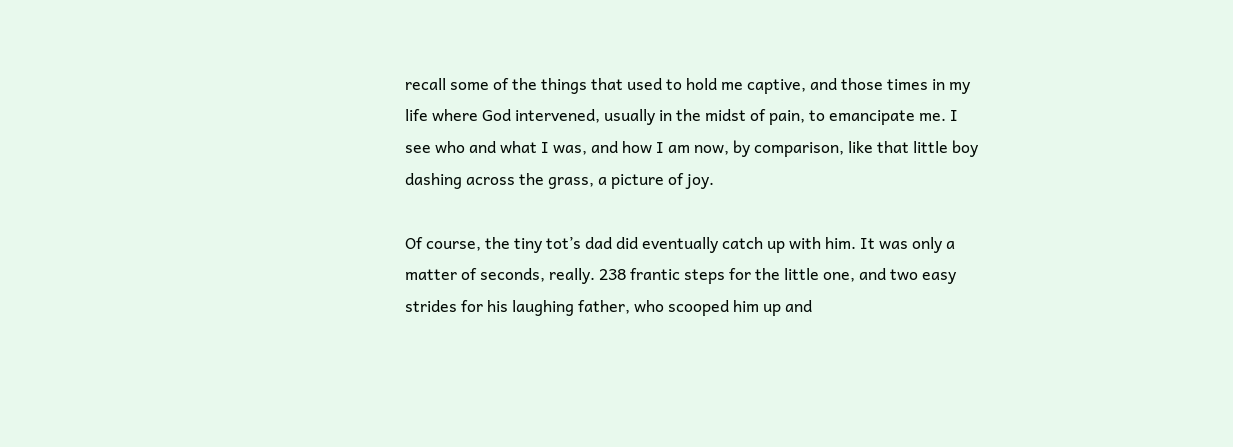recall some of the things that used to hold me captive, and those times in my life where God intervened, usually in the midst of pain, to emancipate me. I see who and what I was, and how I am now, by comparison, like that little boy dashing across the grass, a picture of joy.

Of course, the tiny tot’s dad did eventually catch up with him. It was only a matter of seconds, really. 238 frantic steps for the little one, and two easy strides for his laughing father, who scooped him up and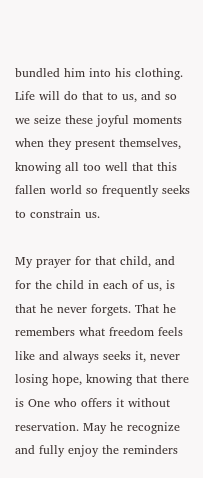bundled him into his clothing. Life will do that to us, and so we seize these joyful moments when they present themselves, knowing all too well that this fallen world so frequently seeks to constrain us.

My prayer for that child, and for the child in each of us, is that he never forgets. That he remembers what freedom feels like and always seeks it, never losing hope, knowing that there is One who offers it without reservation. May he recognize and fully enjoy the reminders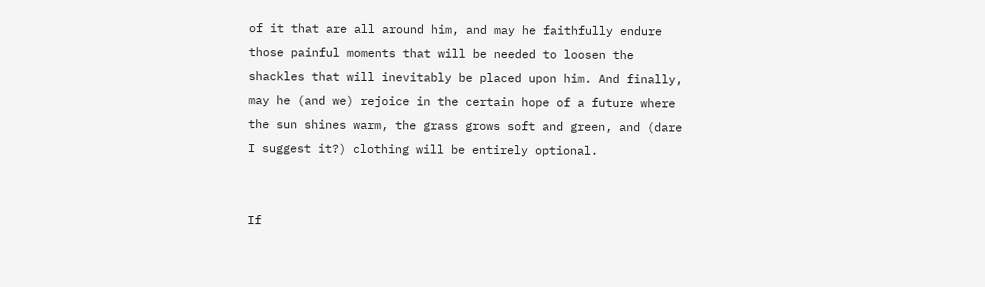of it that are all around him, and may he faithfully endure those painful moments that will be needed to loosen the shackles that will inevitably be placed upon him. And finally, may he (and we) rejoice in the certain hope of a future where the sun shines warm, the grass grows soft and green, and (dare I suggest it?) clothing will be entirely optional.


If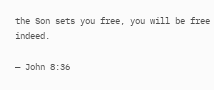the Son sets you free, you will be free indeed.

— John 8:36